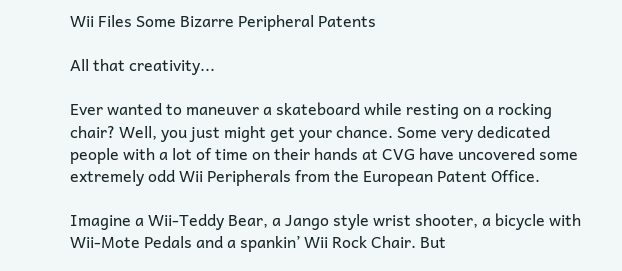Wii Files Some Bizarre Peripheral Patents

All that creativity...

Ever wanted to maneuver a skateboard while resting on a rocking chair? Well, you just might get your chance. Some very dedicated people with a lot of time on their hands at CVG have uncovered some extremely odd Wii Peripherals from the European Patent Office.

Imagine a Wii-Teddy Bear, a Jango style wrist shooter, a bicycle with Wii-Mote Pedals and a spankin’ Wii Rock Chair. But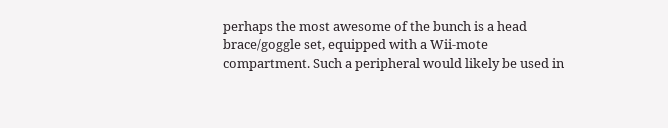perhaps the most awesome of the bunch is a head brace/goggle set, equipped with a Wii-mote compartment. Such a peripheral would likely be used in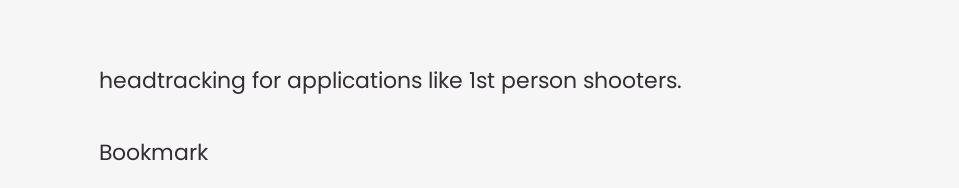headtracking for applications like 1st person shooters.

Bookmark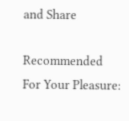and Share

Recommended For Your Pleasure: